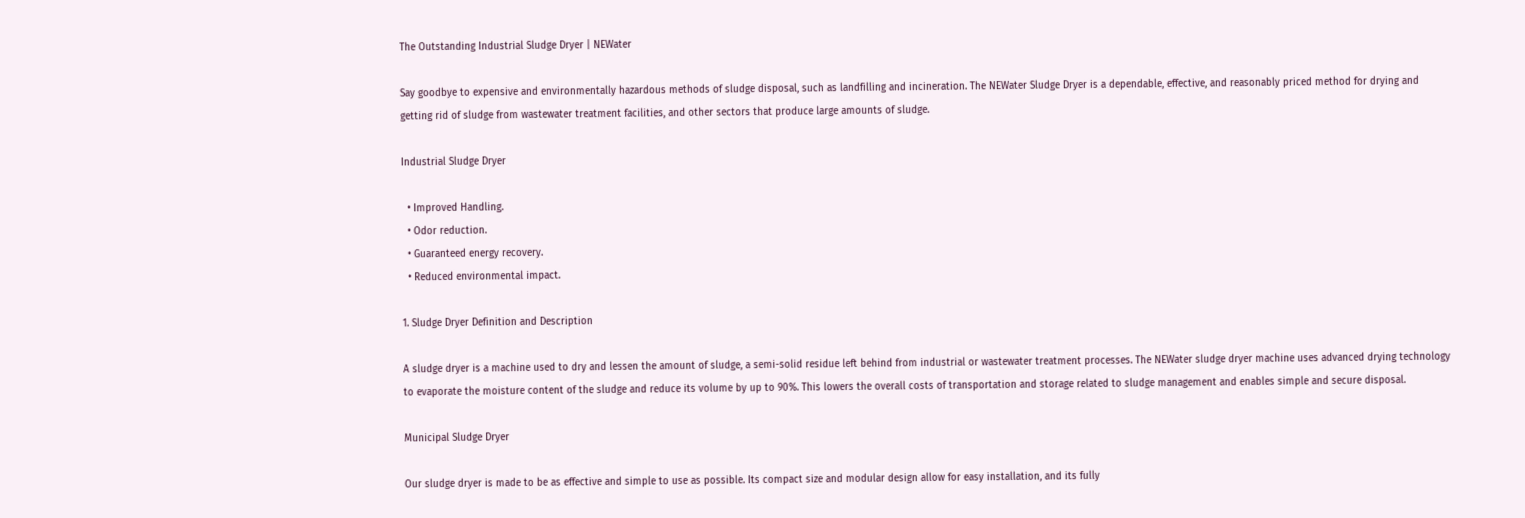The Outstanding Industrial Sludge Dryer | NEWater

Say goodbye to expensive and environmentally hazardous methods of sludge disposal, such as landfilling and incineration. The NEWater Sludge Dryer is a dependable, effective, and reasonably priced method for drying and getting rid of sludge from wastewater treatment facilities, and other sectors that produce large amounts of sludge.

Industrial Sludge Dryer

  • Improved Handling.
  • Odor reduction.
  • Guaranteed energy recovery.
  • Reduced environmental impact.

1. Sludge Dryer Definition and Description

A sludge dryer is a machine used to dry and lessen the amount of sludge, a semi-solid residue left behind from industrial or wastewater treatment processes. The NEWater sludge dryer machine uses advanced drying technology to evaporate the moisture content of the sludge and reduce its volume by up to 90%. This lowers the overall costs of transportation and storage related to sludge management and enables simple and secure disposal.

Municipal Sludge Dryer

Our sludge dryer is made to be as effective and simple to use as possible. Its compact size and modular design allow for easy installation, and its fully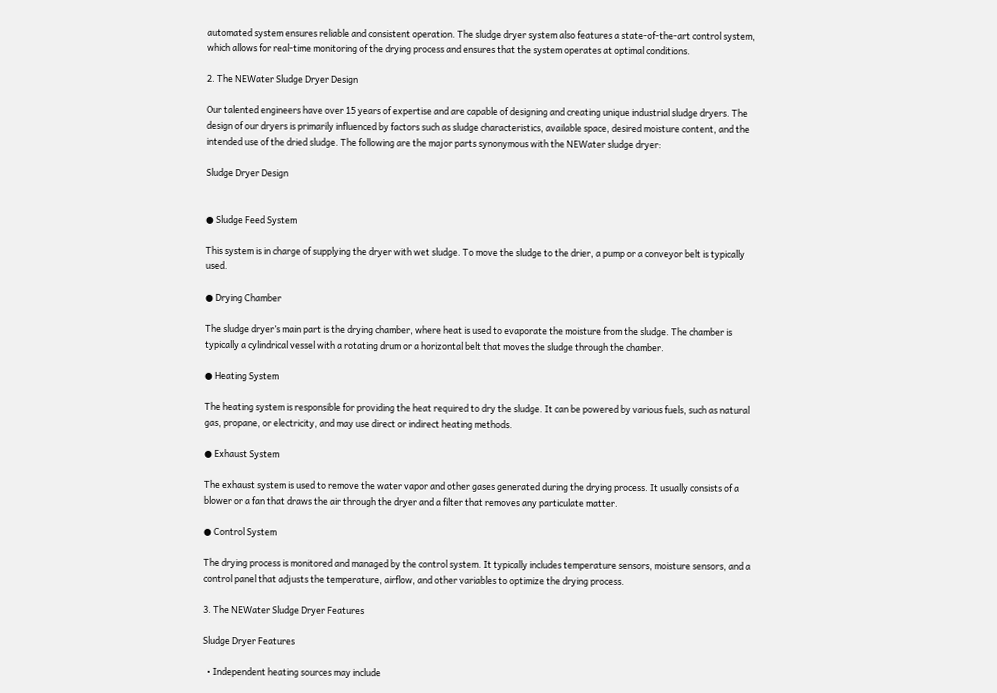automated system ensures reliable and consistent operation. The sludge dryer system also features a state-of-the-art control system, which allows for real-time monitoring of the drying process and ensures that the system operates at optimal conditions.

2. The NEWater Sludge Dryer Design

Our talented engineers have over 15 years of expertise and are capable of designing and creating unique industrial sludge dryers. The design of our dryers is primarily influenced by factors such as sludge characteristics, available space, desired moisture content, and the intended use of the dried sludge. The following are the major parts synonymous with the NEWater sludge dryer:

Sludge Dryer Design


● Sludge Feed System

This system is in charge of supplying the dryer with wet sludge. To move the sludge to the drier, a pump or a conveyor belt is typically used.

● Drying Chamber

The sludge dryer’s main part is the drying chamber, where heat is used to evaporate the moisture from the sludge. The chamber is typically a cylindrical vessel with a rotating drum or a horizontal belt that moves the sludge through the chamber.

● Heating System

The heating system is responsible for providing the heat required to dry the sludge. It can be powered by various fuels, such as natural gas, propane, or electricity, and may use direct or indirect heating methods.

● Exhaust System

The exhaust system is used to remove the water vapor and other gases generated during the drying process. It usually consists of a blower or a fan that draws the air through the dryer and a filter that removes any particulate matter.

● Control System

The drying process is monitored and managed by the control system. It typically includes temperature sensors, moisture sensors, and a control panel that adjusts the temperature, airflow, and other variables to optimize the drying process.

3. The NEWater Sludge Dryer Features

Sludge Dryer Features

  • Independent heating sources may include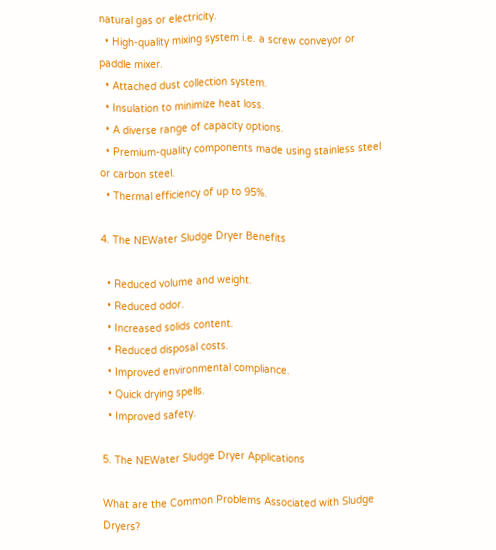natural gas or electricity.
  • High-quality mixing system i.e. a screw conveyor or paddle mixer.
  • Attached dust collection system.
  • Insulation to minimize heat loss.
  • A diverse range of capacity options.
  • Premium-quality components made using stainless steel or carbon steel.
  • Thermal efficiency of up to 95%.

4. The NEWater Sludge Dryer Benefits

  • Reduced volume and weight.
  • Reduced odor.
  • Increased solids content.
  • Reduced disposal costs.
  • Improved environmental compliance.
  • Quick drying spells.
  • Improved safety.

5. The NEWater Sludge Dryer Applications

What are the Common Problems Associated with Sludge Dryers?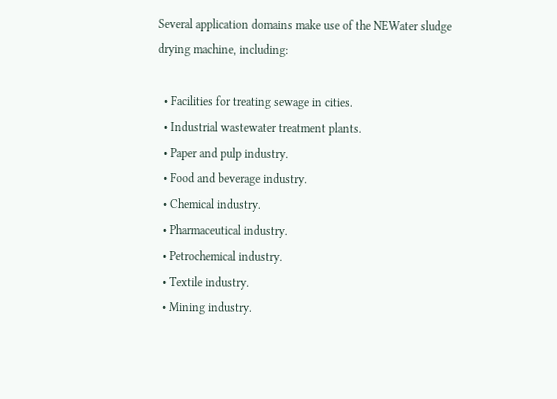Several application domains make use of the NEWater sludge drying machine, including:

  • Facilities for treating sewage in cities.
  • Industrial wastewater treatment plants.
  • Paper and pulp industry.
  • Food and beverage industry.
  • Chemical industry.
  • Pharmaceutical industry.
  • Petrochemical industry.
  • Textile industry.
  • Mining industry.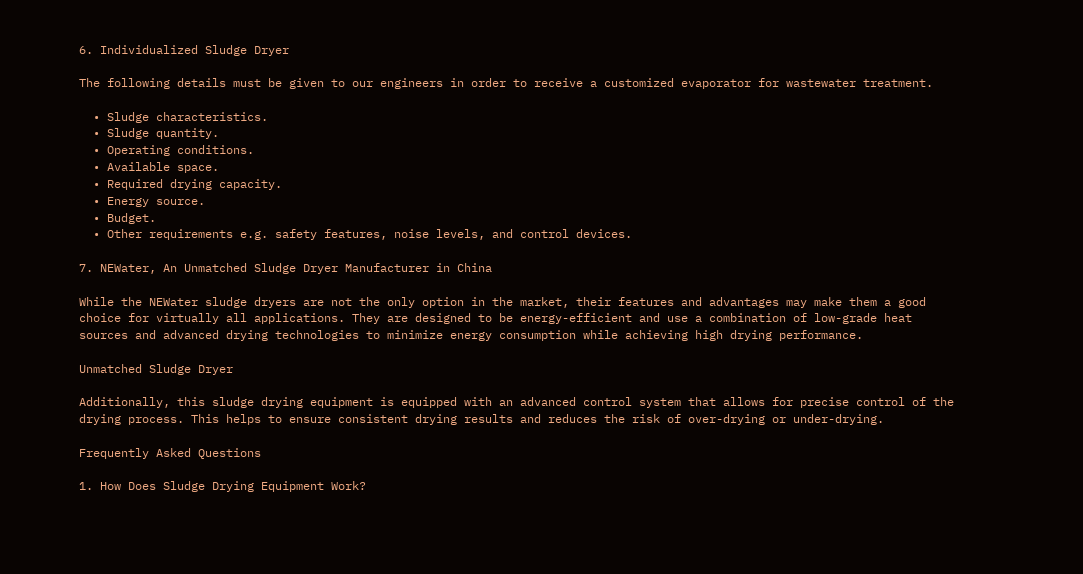6. Individualized Sludge Dryer

The following details must be given to our engineers in order to receive a customized evaporator for wastewater treatment.

  • Sludge characteristics.
  • Sludge quantity.
  • Operating conditions.
  • Available space.
  • Required drying capacity.
  • Energy source.
  • Budget.
  • Other requirements e.g. safety features, noise levels, and control devices.

7. NEWater, An Unmatched Sludge Dryer Manufacturer in China

While the NEWater sludge dryers are not the only option in the market, their features and advantages may make them a good choice for virtually all applications. They are designed to be energy-efficient and use a combination of low-grade heat sources and advanced drying technologies to minimize energy consumption while achieving high drying performance.

Unmatched Sludge Dryer

Additionally, this sludge drying equipment is equipped with an advanced control system that allows for precise control of the drying process. This helps to ensure consistent drying results and reduces the risk of over-drying or under-drying.

Frequently Asked Questions

1. How Does Sludge Drying Equipment Work?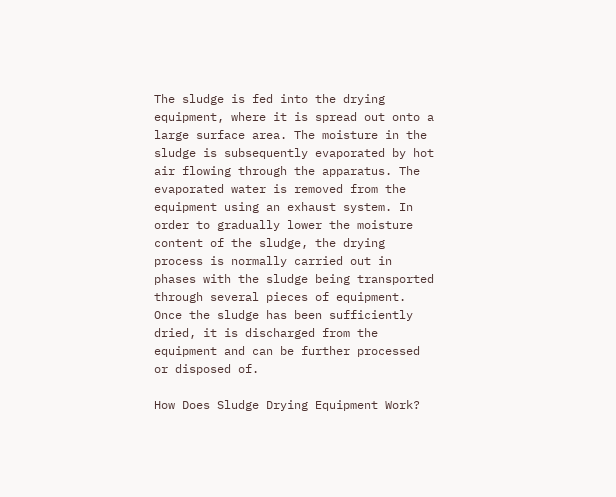The sludge is fed into the drying equipment, where it is spread out onto a large surface area. The moisture in the sludge is subsequently evaporated by hot air flowing through the apparatus. The evaporated water is removed from the equipment using an exhaust system. In order to gradually lower the moisture content of the sludge, the drying process is normally carried out in phases with the sludge being transported through several pieces of equipment. Once the sludge has been sufficiently dried, it is discharged from the equipment and can be further processed or disposed of.

How Does Sludge Drying Equipment Work?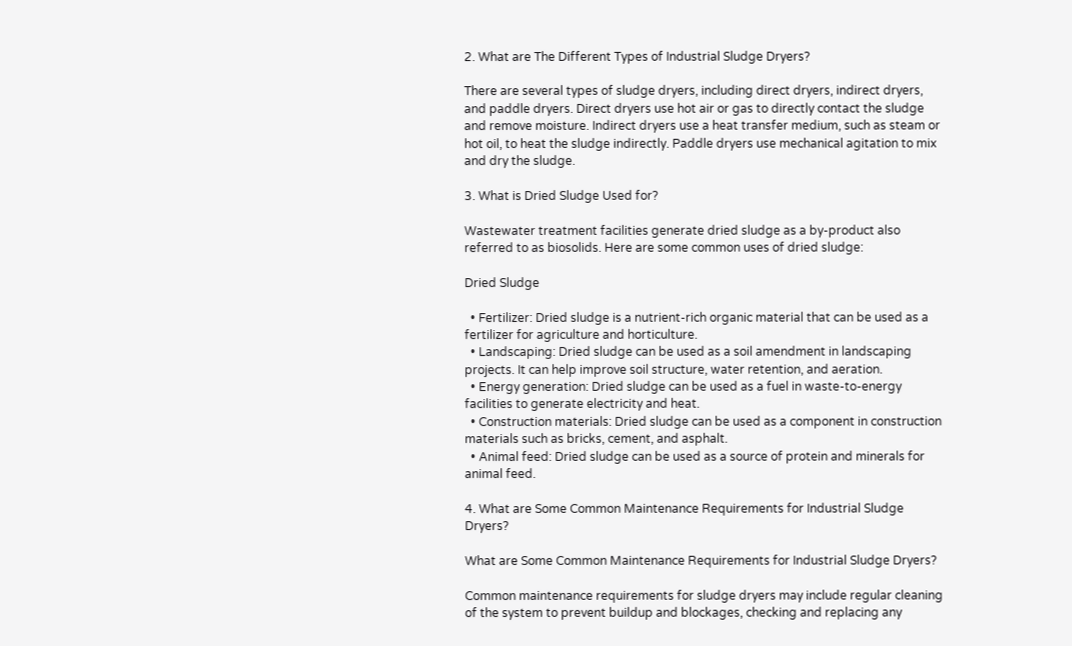2. What are The Different Types of Industrial Sludge Dryers?

There are several types of sludge dryers, including direct dryers, indirect dryers, and paddle dryers. Direct dryers use hot air or gas to directly contact the sludge and remove moisture. Indirect dryers use a heat transfer medium, such as steam or hot oil, to heat the sludge indirectly. Paddle dryers use mechanical agitation to mix and dry the sludge.

3. What is Dried Sludge Used for?

Wastewater treatment facilities generate dried sludge as a by-product also referred to as biosolids. Here are some common uses of dried sludge:

Dried Sludge

  • Fertilizer: Dried sludge is a nutrient-rich organic material that can be used as a fertilizer for agriculture and horticulture.
  • Landscaping: Dried sludge can be used as a soil amendment in landscaping projects. It can help improve soil structure, water retention, and aeration.
  • Energy generation: Dried sludge can be used as a fuel in waste-to-energy facilities to generate electricity and heat.
  • Construction materials: Dried sludge can be used as a component in construction materials such as bricks, cement, and asphalt.
  • Animal feed: Dried sludge can be used as a source of protein and minerals for animal feed.

4. What are Some Common Maintenance Requirements for Industrial Sludge Dryers?

What are Some Common Maintenance Requirements for Industrial Sludge Dryers?

Common maintenance requirements for sludge dryers may include regular cleaning of the system to prevent buildup and blockages, checking and replacing any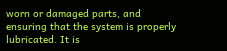worn or damaged parts, and ensuring that the system is properly lubricated. It is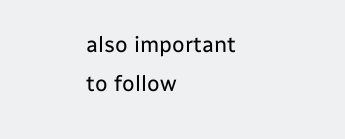also important to follow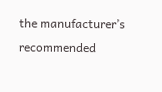the manufacturer’s recommended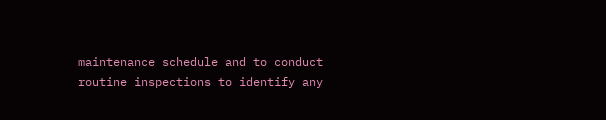maintenance schedule and to conduct routine inspections to identify any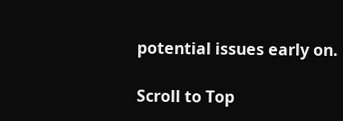potential issues early on.

Scroll to Top